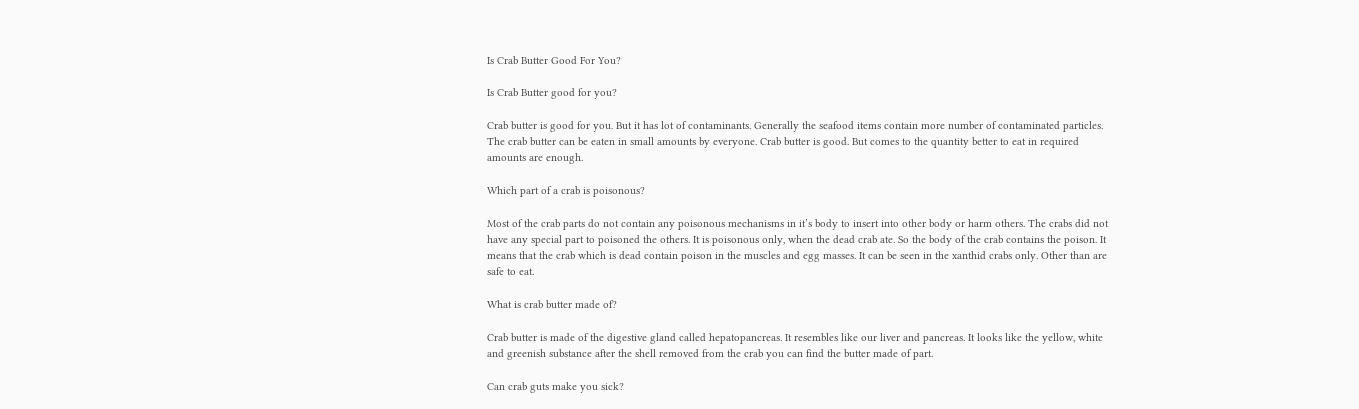Is Crab Butter Good For You?

Is Crab Butter good for you?

Crab butter is good for you. But it has lot of contaminants. Generally the seafood items contain more number of contaminated particles. The crab butter can be eaten in small amounts by everyone. Crab butter is good. But comes to the quantity better to eat in required amounts are enough.

Which part of a crab is poisonous?

Most of the crab parts do not contain any poisonous mechanisms in it’s body to insert into other body or harm others. The crabs did not have any special part to poisoned the others. It is poisonous only, when the dead crab ate. So the body of the crab contains the poison. It means that the crab which is dead contain poison in the muscles and egg masses. It can be seen in the xanthid crabs only. Other than are safe to eat.

What is crab butter made of?

Crab butter is made of the digestive gland called hepatopancreas. It resembles like our liver and pancreas. It looks like the yellow, white and greenish substance after the shell removed from the crab you can find the butter made of part.

Can crab guts make you sick?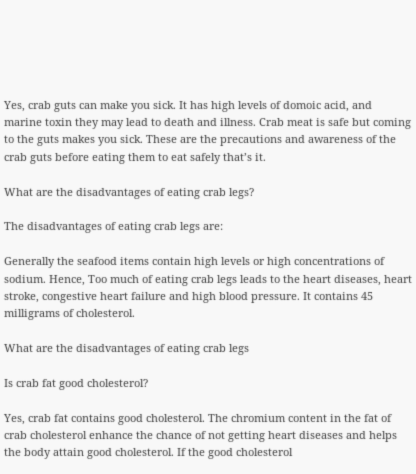Yes, crab guts can make you sick. It has high levels of domoic acid, and marine toxin they may lead to death and illness. Crab meat is safe but coming to the guts makes you sick. These are the precautions and awareness of the crab guts before eating them to eat safely that’s it.

What are the disadvantages of eating crab legs?

The disadvantages of eating crab legs are:

Generally the seafood items contain high levels or high concentrations of sodium. Hence, Too much of eating crab legs leads to the heart diseases, heart stroke, congestive heart failure and high blood pressure. It contains 45 milligrams of cholesterol.

What are the disadvantages of eating crab legs

Is crab fat good cholesterol?

Yes, crab fat contains good cholesterol. The chromium content in the fat of crab cholesterol enhance the chance of not getting heart diseases and helps the body attain good cholesterol. If the good cholesterol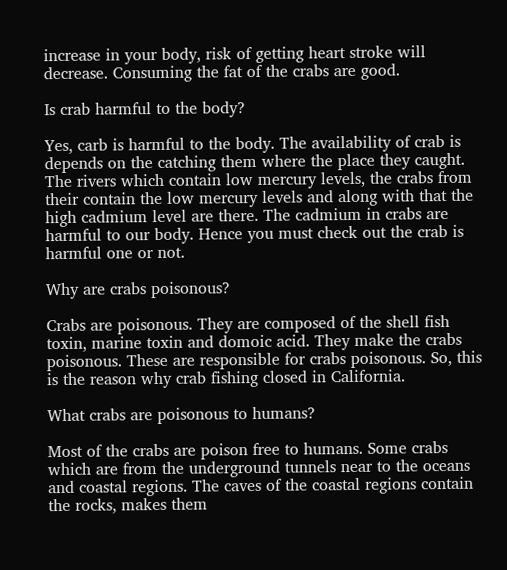increase in your body, risk of getting heart stroke will decrease. Consuming the fat of the crabs are good.

Is crab harmful to the body?

Yes, carb is harmful to the body. The availability of crab is depends on the catching them where the place they caught. The rivers which contain low mercury levels, the crabs from their contain the low mercury levels and along with that the high cadmium level are there. The cadmium in crabs are harmful to our body. Hence you must check out the crab is harmful one or not.

Why are crabs poisonous?

Crabs are poisonous. They are composed of the shell fish toxin, marine toxin and domoic acid. They make the crabs poisonous. These are responsible for crabs poisonous. So, this is the reason why crab fishing closed in California.

What crabs are poisonous to humans?

Most of the crabs are poison free to humans. Some crabs which are from the underground tunnels near to the oceans and coastal regions. The caves of the coastal regions contain the rocks, makes them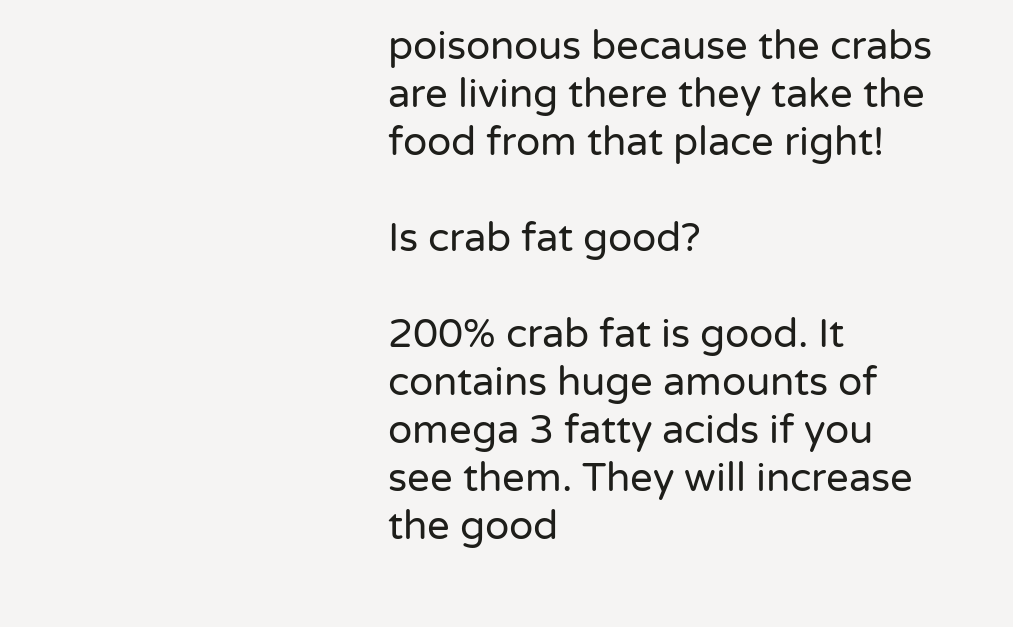poisonous because the crabs are living there they take the food from that place right!

Is crab fat good?

200% crab fat is good. It contains huge amounts of omega 3 fatty acids if you see them. They will increase the good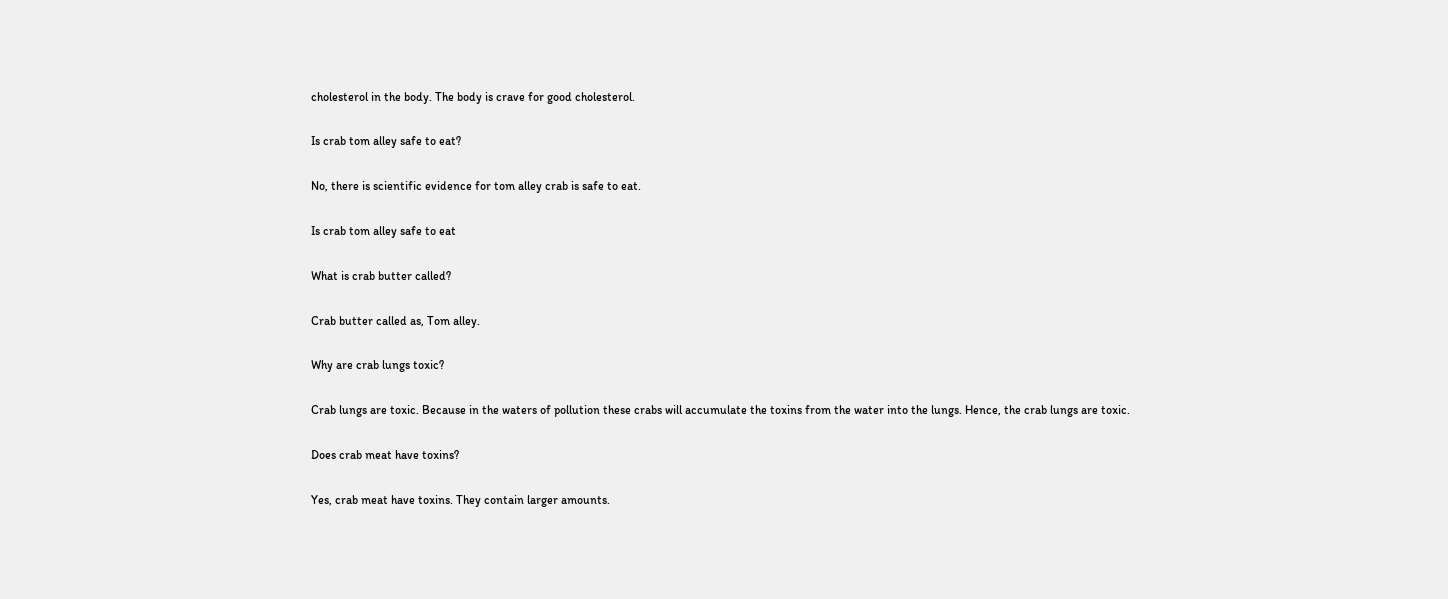cholesterol in the body. The body is crave for good cholesterol.

Is crab tom alley safe to eat?

No, there is scientific evidence for tom alley crab is safe to eat.

Is crab tom alley safe to eat

What is crab butter called?

Crab butter called as, Tom alley.

Why are crab lungs toxic?

Crab lungs are toxic. Because in the waters of pollution these crabs will accumulate the toxins from the water into the lungs. Hence, the crab lungs are toxic.

Does crab meat have toxins?

Yes, crab meat have toxins. They contain larger amounts.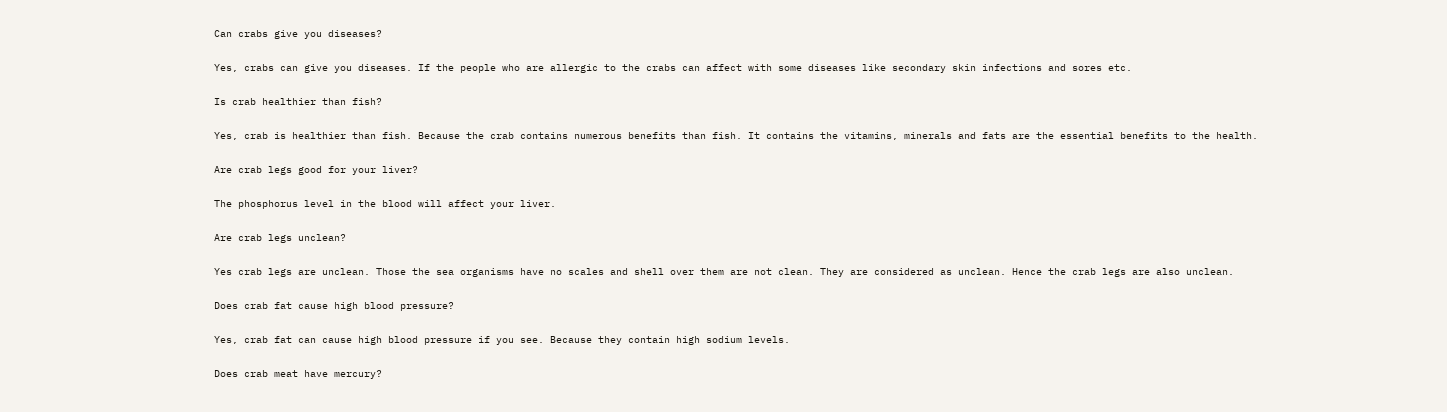Can crabs give you diseases?

Yes, crabs can give you diseases. If the people who are allergic to the crabs can affect with some diseases like secondary skin infections and sores etc.

Is crab healthier than fish?

Yes, crab is healthier than fish. Because the crab contains numerous benefits than fish. It contains the vitamins, minerals and fats are the essential benefits to the health.

Are crab legs good for your liver?

The phosphorus level in the blood will affect your liver.

Are crab legs unclean?

Yes crab legs are unclean. Those the sea organisms have no scales and shell over them are not clean. They are considered as unclean. Hence the crab legs are also unclean.

Does crab fat cause high blood pressure?

Yes, crab fat can cause high blood pressure if you see. Because they contain high sodium levels.

Does crab meat have mercury?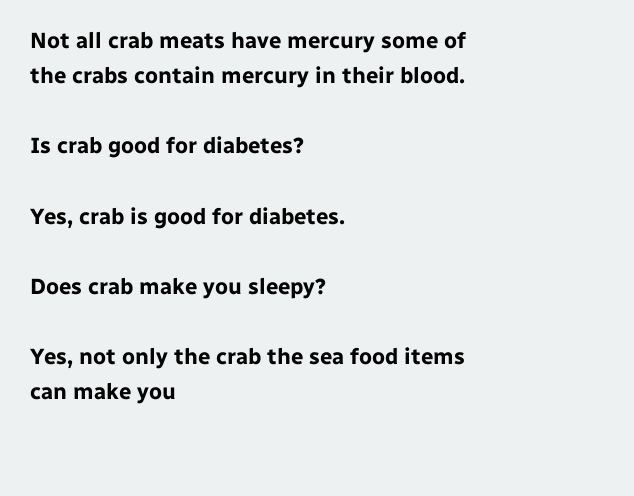Not all crab meats have mercury some of the crabs contain mercury in their blood.

Is crab good for diabetes?

Yes, crab is good for diabetes.

Does crab make you sleepy?

Yes, not only the crab the sea food items can make you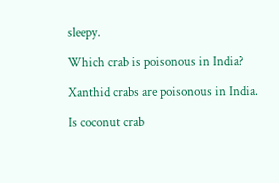sleepy.

Which crab is poisonous in India?

Xanthid crabs are poisonous in India.

Is coconut crab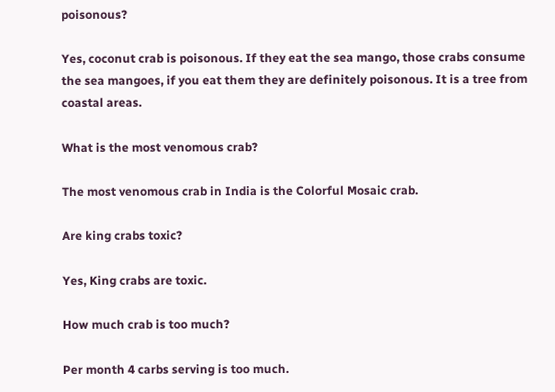poisonous?

Yes, coconut crab is poisonous. If they eat the sea mango, those crabs consume the sea mangoes, if you eat them they are definitely poisonous. It is a tree from coastal areas.

What is the most venomous crab?

The most venomous crab in India is the Colorful Mosaic crab.

Are king crabs toxic?

Yes, King crabs are toxic.

How much crab is too much?

Per month 4 carbs serving is too much.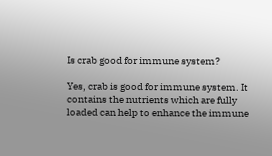Is crab good for immune system?

Yes, crab is good for immune system. It contains the nutrients which are fully loaded can help to enhance the immune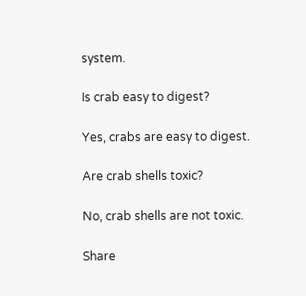system.

Is crab easy to digest?

Yes, crabs are easy to digest.

Are crab shells toxic?

No, crab shells are not toxic.

Share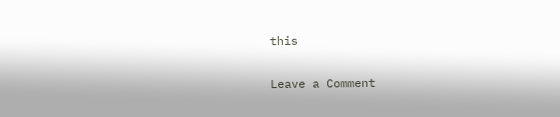this

Leave a Comment